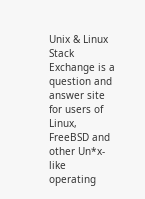Unix & Linux Stack Exchange is a question and answer site for users of Linux, FreeBSD and other Un*x-like operating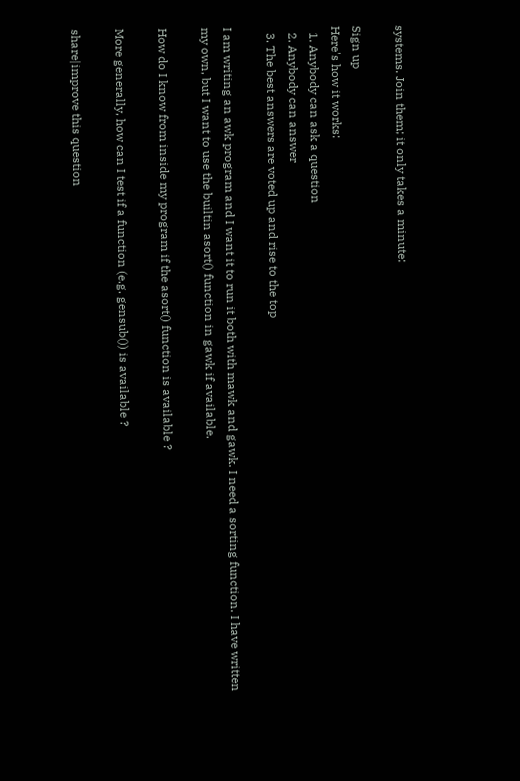systems. Join them; it only takes a minute:

Sign up
Here's how it works:
  1. Anybody can ask a question
  2. Anybody can answer
  3. The best answers are voted up and rise to the top

I am writing an awk program and I want it to run it both with mawk and gawk. I need a sorting function. I have written my own, but I want to use the builtin asort() function in gawk if available.

How do I know from inside my program if the asort() function is available ?

More generally, how can I test if a function (e.g. gensub()) is available ?

share|improve this question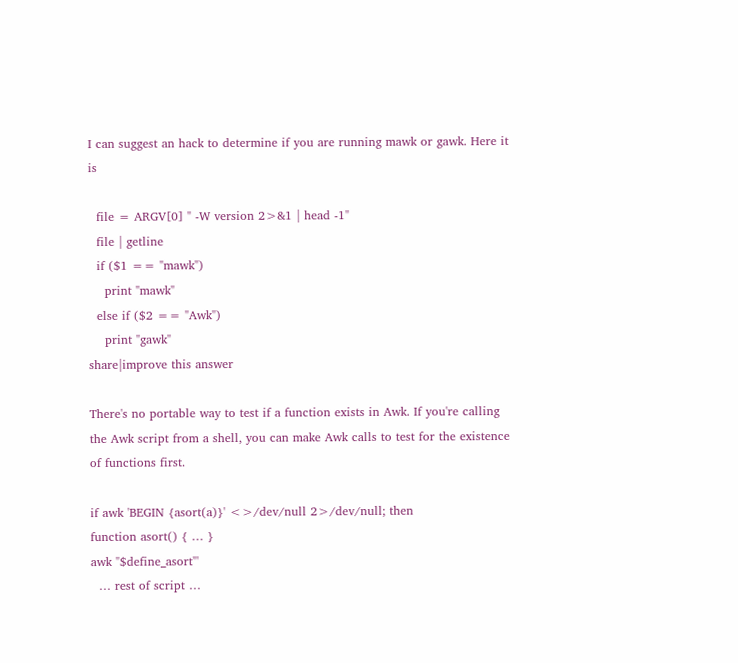I can suggest an hack to determine if you are running mawk or gawk. Here it is

  file = ARGV[0] " -W version 2>&1 | head -1"
  file | getline
  if ($1 == "mawk")
    print "mawk"
  else if ($2 == "Awk")
    print "gawk"
share|improve this answer

There's no portable way to test if a function exists in Awk. If you're calling the Awk script from a shell, you can make Awk calls to test for the existence of functions first.

if awk 'BEGIN {asort(a)}' <>/dev/null 2>/dev/null; then
function asort() { … }
awk "$define_asort"'
  … rest of script …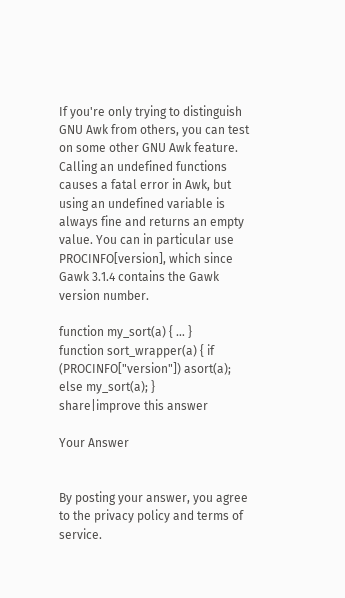If you're only trying to distinguish GNU Awk from others, you can test on some other GNU Awk feature. Calling an undefined functions causes a fatal error in Awk, but using an undefined variable is always fine and returns an empty value. You can in particular use PROCINFO[version], which since Gawk 3.1.4 contains the Gawk version number.

function my_sort(a) { … }
function sort_wrapper(a) { if (PROCINFO["version"]) asort(a); else my_sort(a); }
share|improve this answer

Your Answer


By posting your answer, you agree to the privacy policy and terms of service.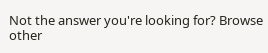Not the answer you're looking for? Browse other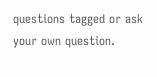questions tagged or ask your own question.